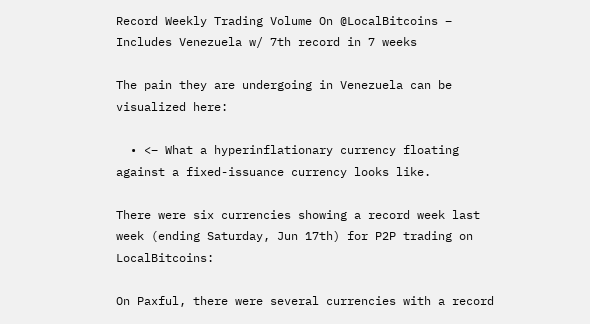Record Weekly Trading Volume On @LocalBitcoins – Includes Venezuela w/ 7th record in 7 weeks

The pain they are undergoing in Venezuela can be visualized here:

  • <– What a hyperinflationary currency floating against a fixed-issuance currency looks like.

There were six currencies showing a record week last week (ending Saturday, Jun 17th) for P2P trading on LocalBitcoins:

On Paxful, there were several currencies with a record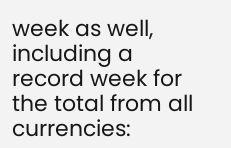week as well, including a record week for the total from all currencies: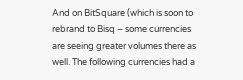And on BitSquare (which is soon to rebrand to Bisq – some currencies are seeing greater volumes there as well. The following currencies had a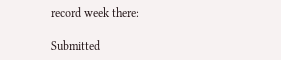record week there:

Submitted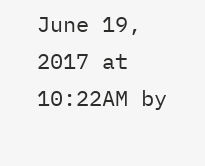June 19, 2017 at 10:22AM by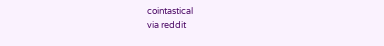cointastical
via reddit